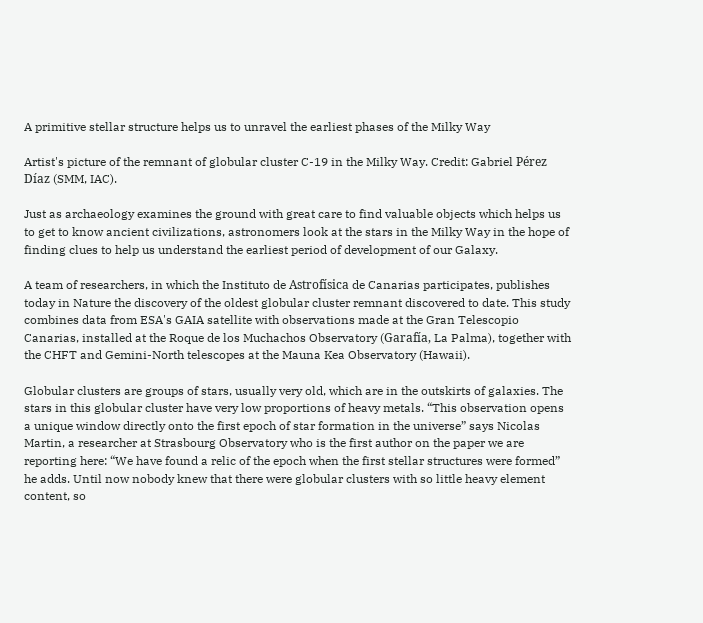A primitive stellar structure helps us to unravel the earliest phases of the Milky Way

Artist's picture of the remnant of globular cluster C-19 in the Milky Way. Credit: Gabriel Pérez Díaz (SMM, IAC).

Just as archaeology examines the ground with great care to find valuable objects which helps us to get to know ancient civilizations, astronomers look at the stars in the Milky Way in the hope of finding clues to help us understand the earliest period of development of our Galaxy.

A team of researchers, in which the Instituto de Astrofísica de Canarias participates, publishes today in Nature the discovery of the oldest globular cluster remnant discovered to date. This study combines data from ESA's GAIA satellite with observations made at the Gran Telescopio Canarias, installed at the Roque de los Muchachos Observatory (Garafía, La Palma), together with the CHFT and Gemini-North telescopes at the Mauna Kea Observatory (Hawaii).

Globular clusters are groups of stars, usually very old, which are in the outskirts of galaxies. The stars in this globular cluster have very low proportions of heavy metals. “This observation opens a unique window directly onto the first epoch of star formation in the universe” says Nicolas Martin, a researcher at Strasbourg Observatory who is the first author on the paper we are reporting here: “We have found a relic of the epoch when the first stellar structures were formed” he adds. Until now nobody knew that there were globular clusters with so little heavy element content, so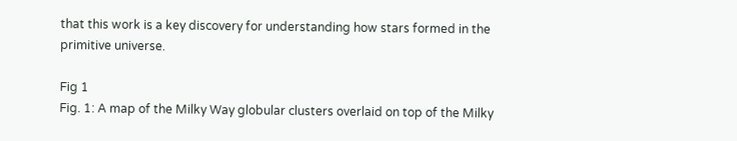that this work is a key discovery for understanding how stars formed in the primitive universe.

Fig 1
Fig. 1: A map of the Milky Way globular clusters overlaid on top of the Milky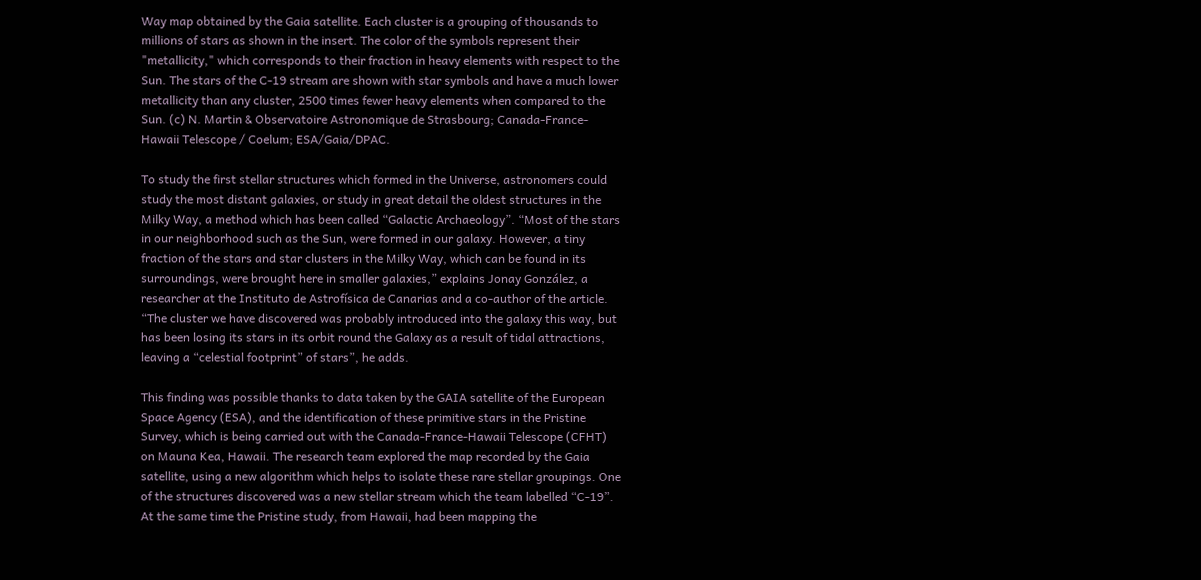Way map obtained by the Gaia satellite. Each cluster is a grouping of thousands to millions of stars as shown in the insert. The color of the symbols represent their "metallicity," which corresponds to their fraction in heavy elements with respect to the Sun. The stars of the C-19 stream are shown with star symbols and have a much lower metallicity than any cluster, 2500 times fewer heavy elements when compared to the Sun. (c) N. Martin & Observatoire Astronomique de Strasbourg; Canada-France-Hawaii Telescope / Coelum; ESA/Gaia/DPAC.

To study the first stellar structures which formed in the Universe, astronomers could study the most distant galaxies, or study in great detail the oldest structures in the Milky Way, a method which has been called “Galactic Archaeology”. “Most of the stars in our neighborhood such as the Sun, were formed in our galaxy. However, a tiny fraction of the stars and star clusters in the Milky Way, which can be found in its surroundings, were brought here in smaller galaxies,” explains Jonay González, a researcher at the Instituto de Astrofísica de Canarias and a co-author of the article. “The cluster we have discovered was probably introduced into the galaxy this way, but has been losing its stars in its orbit round the Galaxy as a result of tidal attractions, leaving a “celestial footprint” of stars”, he adds.

This finding was possible thanks to data taken by the GAIA satellite of the European Space Agency (ESA), and the identification of these primitive stars in the Pristine Survey, which is being carried out with the Canada-France-Hawaii Telescope (CFHT) on Mauna Kea, Hawaii. The research team explored the map recorded by the Gaia satellite, using a new algorithm which helps to isolate these rare stellar groupings. One of the structures discovered was a new stellar stream which the team labelled “C-19”. At the same time the Pristine study, from Hawaii, had been mapping the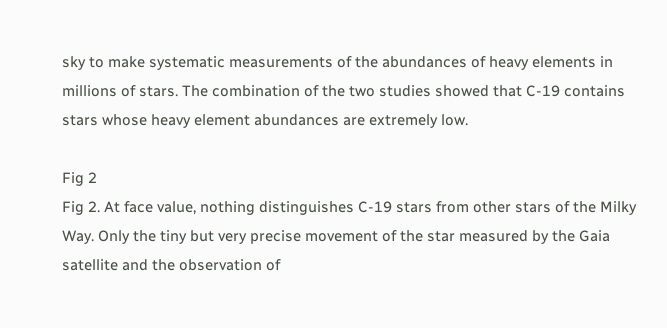sky to make systematic measurements of the abundances of heavy elements in millions of stars. The combination of the two studies showed that C-19 contains stars whose heavy element abundances are extremely low.

Fig 2
Fig 2. At face value, nothing distinguishes C-19 stars from other stars of the Milky Way. Only the tiny but very precise movement of the star measured by the Gaia satellite and the observation of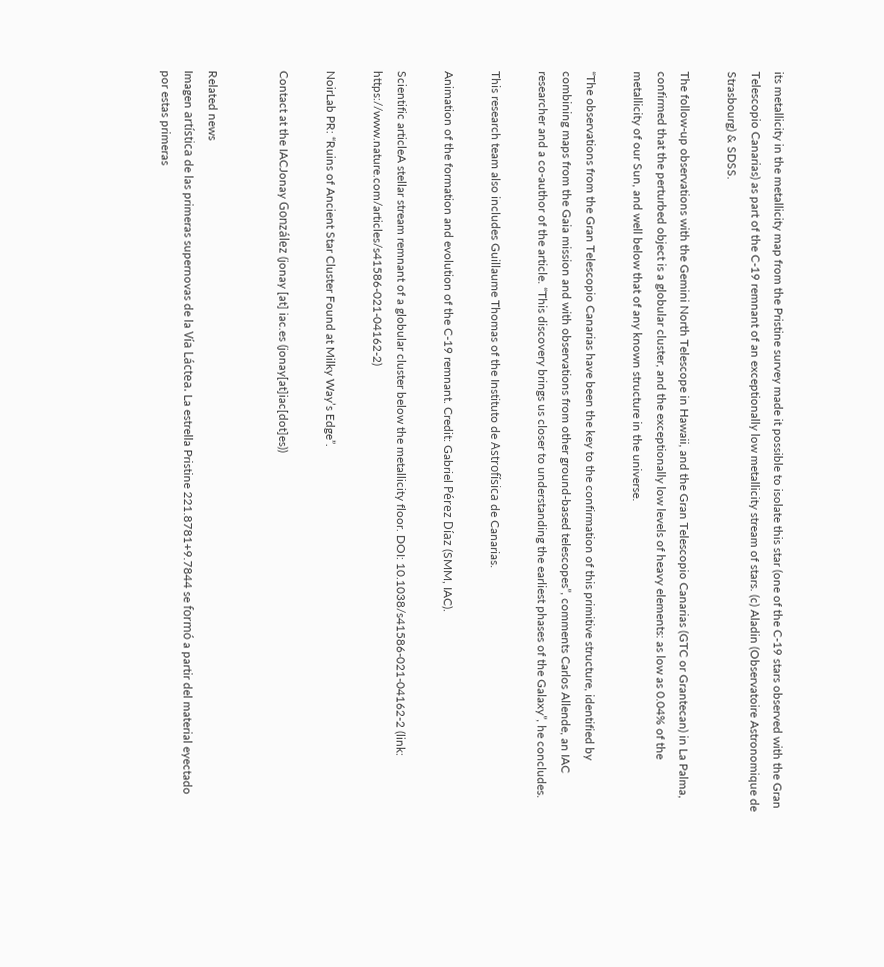its metallicity in the metallicity map from the Pristine survey made it possible to isolate this star (one of the C-19 stars observed with the Gran Telescopio Canarias) as part of the C-19 remnant of an exceptionally low metallicity stream of stars. (c) Aladin (Observatoire Astronomique de Strasbourg) & SDSS.

The follow-up observations with the Gemini North Telescope in Hawaii, and the Gran Telescopio Canarias (GTC or Grantecan) in La Palma, confirmed that the perturbed object is a globular cluster, and the exceptionally low levels of heavy elements: as low as 0.04% of the metallicity of our Sun, and well below that of any known structure in the universe.

“The observations from the Gran Telescopio Canarias have been the key to the confirmation of this primitive structure, identified by combining maps from the Gaia mission and with observations from other ground-based telescopes”, comments Carlos Allende, an IAC researcher and a co-author of the article. “This discovery brings us closer to understanding the earliest phases of the Galaxy”, he concludes.

This research team also includes Guillaume Thomas of the Instituto de Astrofísica de Canarias.

Animation of the formation and evolution of the C-19 remnant. Credit: Gabriel Pérez Díaz (SMM, IAC).

Scientific articleA stellar stream remnant of a globular cluster below the metallicity floor. DOI: 10.1038/s41586-021-04162-2 (link: https://www.nature.com/articles/s41586-021-04162-2)

NoirLab PR: “Ruins of Ancient Star Cluster Found at Milky Way’s Edge”.

Contact at the IACJonay González (jonay [at] iac.es (jonay[at]iac[dot]es))


Related news
Imagen artística de las primeras supernovas de la Vía Láctea. La estrella Pristine 221.8781+9.7844 se formó a partir del material eyectado por estas primeras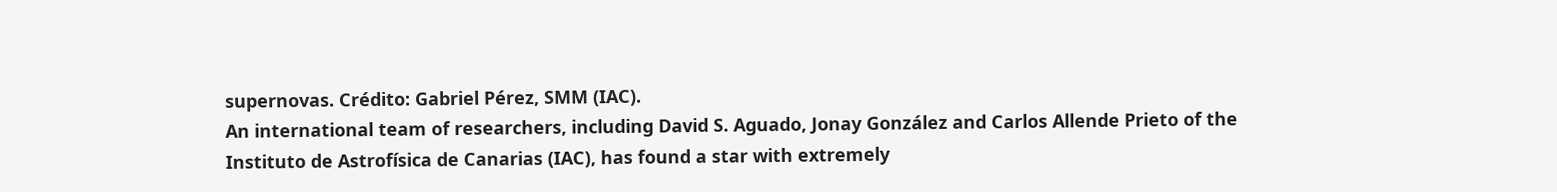supernovas. Crédito: Gabriel Pérez, SMM (IAC).
An international team of researchers, including David S. Aguado, Jonay González and Carlos Allende Prieto of the Instituto de Astrofísica de Canarias (IAC), has found a star with extremely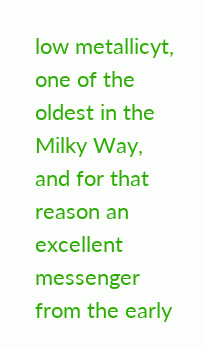low metallicyt, one of the oldest in the Milky Way, and for that reason an excellent messenger from the early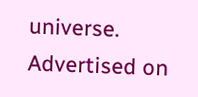universe.
Advertised on